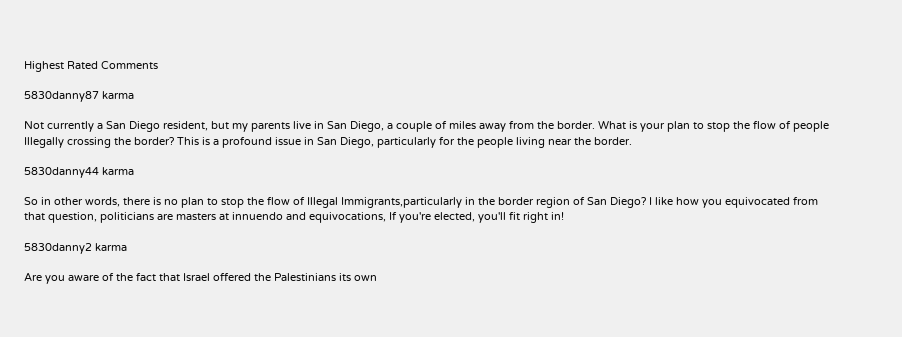Highest Rated Comments

5830danny87 karma

Not currently a San Diego resident, but my parents live in San Diego, a couple of miles away from the border. What is your plan to stop the flow of people Illegally crossing the border? This is a profound issue in San Diego, particularly for the people living near the border.

5830danny44 karma

So in other words, there is no plan to stop the flow of Illegal Immigrants,particularly in the border region of San Diego? I like how you equivocated from that question, politicians are masters at innuendo and equivocations, If you're elected, you'll fit right in!

5830danny2 karma

Are you aware of the fact that Israel offered the Palestinians its own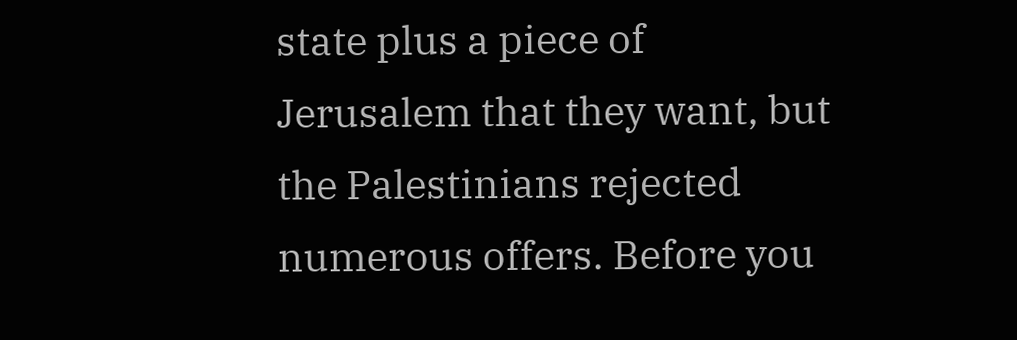state plus a piece of Jerusalem that they want, but the Palestinians rejected numerous offers. Before you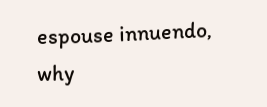espouse innuendo, why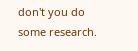don't you do some research.